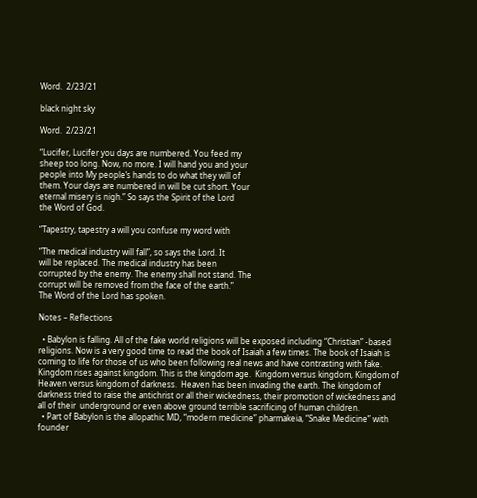Word.  2/23/21

black night sky

Word.  2/23/21

“Lucifer, Lucifer you days are numbered. You feed my
sheep too long. Now, no more. I will hand you and your
people into My people’s hands to do what they will of
them. Your days are numbered in will be cut short. Your
eternal misery is nigh.” So says the Spirit of the Lord
the Word of God.

“Tapestry, tapestry a will you confuse my word with

“The medical industry will fall”, so says the Lord. It
will be replaced. The medical industry has been
corrupted by the enemy. The enemy shall not stand. The
corrupt will be removed from the face of the earth.”
The Word of the Lord has spoken.

Notes – Reflections

  • Babylon is falling. All of the fake world religions will be exposed including “Christian” -based religions. Now is a very good time to read the book of Isaiah a few times. The book of Isaiah is coming to life for those of us who been following real news and have contrasting with fake.  Kingdom rises against kingdom. This is the kingdom age.  Kingdom versus kingdom, Kingdom of Heaven versus kingdom of darkness.  Heaven has been invading the earth. The kingdom of darkness tried to raise the antichrist or all their wickedness, their promotion of wickedness and all of their  underground or even above ground terrible sacrificing of human children.
  • Part of Babylon is the allopathic MD, “modern medicine” pharmakeia, “Snake Medicine” with founder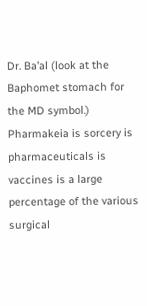Dr. Ba’al (look at the Baphomet stomach for the MD symbol.)  Pharmakeia is sorcery is pharmaceuticals is vaccines is a large percentage of the various surgical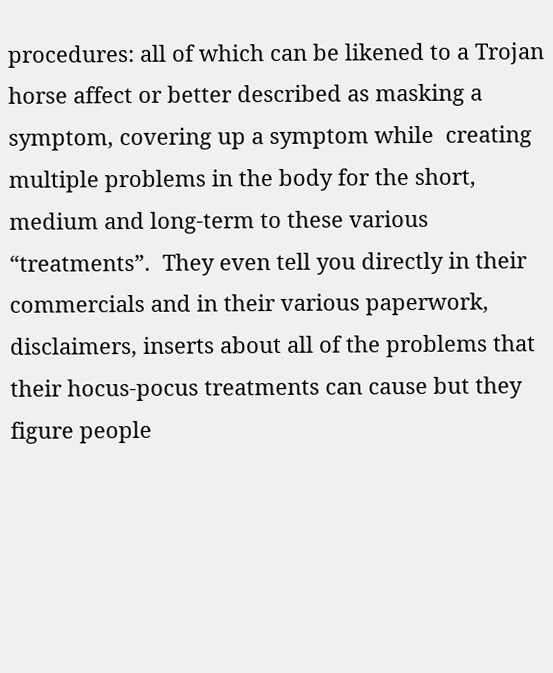procedures: all of which can be likened to a Trojan horse affect or better described as masking a symptom, covering up a symptom while  creating multiple problems in the body for the short, medium and long-term to these various “treatments”.  They even tell you directly in their commercials and in their various paperwork, disclaimers, inserts about all of the problems that their hocus-pocus treatments can cause but they figure people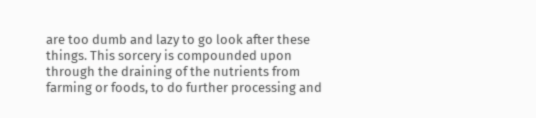are too dumb and lazy to go look after these things. This sorcery is compounded upon through the draining of the nutrients from farming or foods, to do further processing and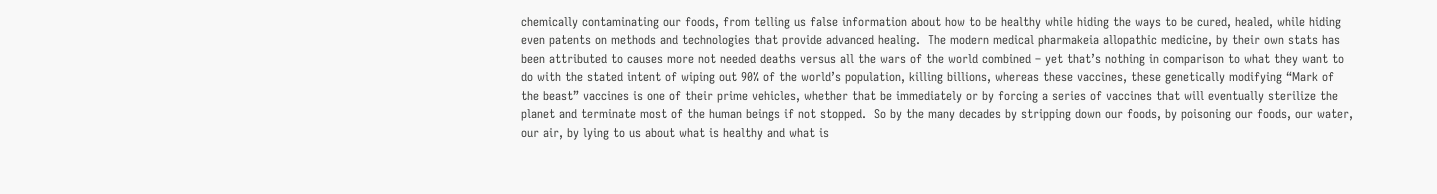chemically contaminating our foods, from telling us false information about how to be healthy while hiding the ways to be cured, healed, while hiding even patents on methods and technologies that provide advanced healing.  The modern medical pharmakeia allopathic medicine, by their own stats has been attributed to causes more not needed deaths versus all the wars of the world combined – yet that’s nothing in comparison to what they want to do with the stated intent of wiping out 90% of the world’s population, killing billions, whereas these vaccines, these genetically modifying “Mark of the beast” vaccines is one of their prime vehicles, whether that be immediately or by forcing a series of vaccines that will eventually sterilize the planet and terminate most of the human beings if not stopped.  So by the many decades by stripping down our foods, by poisoning our foods, our water, our air, by lying to us about what is healthy and what is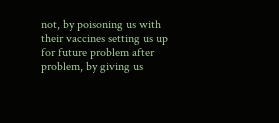not, by poisoning us with their vaccines setting us up for future problem after problem, by giving us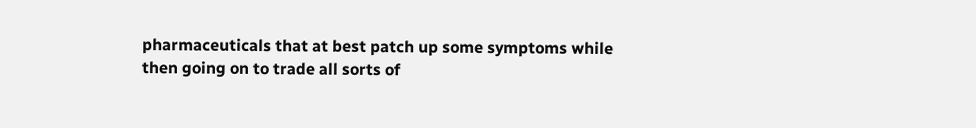pharmaceuticals that at best patch up some symptoms while then going on to trade all sorts of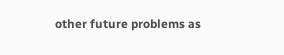other future problems as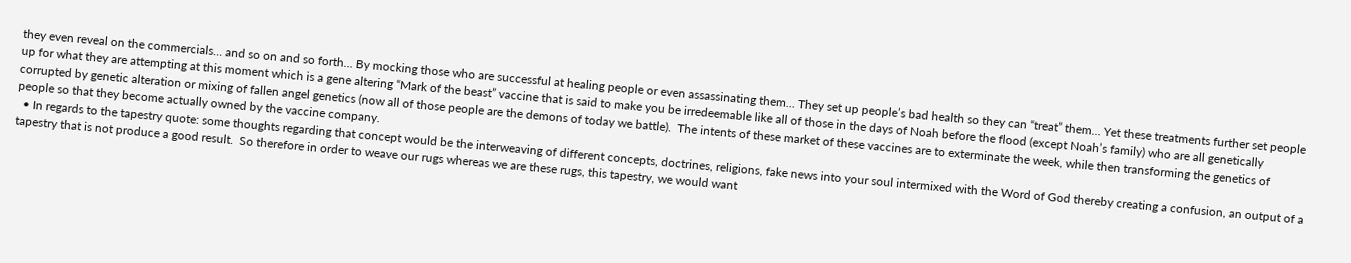they even reveal on the commercials… and so on and so forth… By mocking those who are successful at healing people or even assassinating them… They set up people’s bad health so they can “treat” them… Yet these treatments further set people up for what they are attempting at this moment which is a gene altering “Mark of the beast” vaccine that is said to make you be irredeemable like all of those in the days of Noah before the flood (except Noah’s family) who are all genetically corrupted by genetic alteration or mixing of fallen angel genetics (now all of those people are the demons of today we battle).  The intents of these market of these vaccines are to exterminate the week, while then transforming the genetics of people so that they become actually owned by the vaccine company.
  • In regards to the tapestry quote: some thoughts regarding that concept would be the interweaving of different concepts, doctrines, religions, fake news into your soul intermixed with the Word of God thereby creating a confusion, an output of a tapestry that is not produce a good result.  So therefore in order to weave our rugs whereas we are these rugs, this tapestry, we would want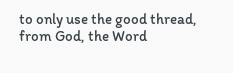to only use the good thread, from God, the Word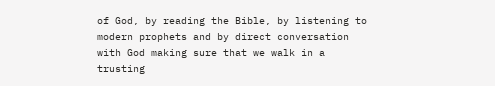of God, by reading the Bible, by listening to modern prophets and by direct conversation with God making sure that we walk in a trusting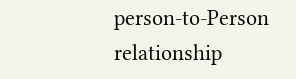person-to-Person relationship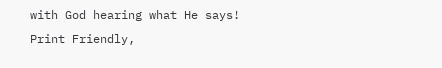with God hearing what He says!
Print Friendly,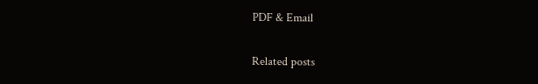PDF & Email

Related posts